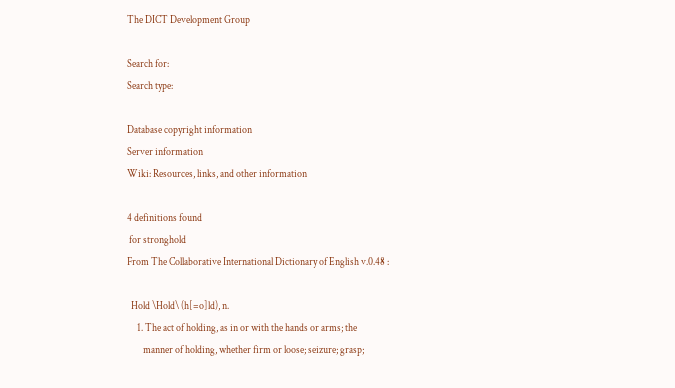The DICT Development Group

Search for:
Search type:

Database copyright information
Server information
Wiki: Resources, links, and other information

4 definitions found
 for stronghold
From The Collaborative International Dictionary of English v.0.48 :

  Hold \Hold\ (h[=o]ld), n.
     1. The act of holding, as in or with the hands or arms; the
        manner of holding, whether firm or loose; seizure; grasp;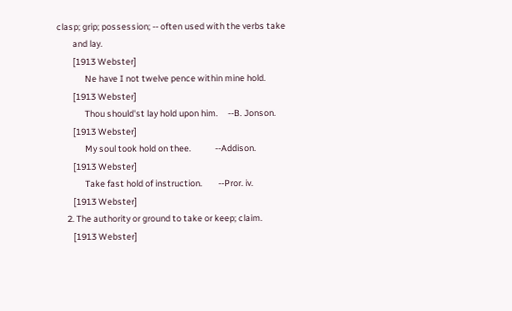clasp; grip; possession; -- often used with the verbs take
        and lay.
        [1913 Webster]
              Ne have I not twelve pence within mine hold.
        [1913 Webster]
              Thou should'st lay hold upon him.     --B. Jonson.
        [1913 Webster]
              My soul took hold on thee.            --Addison.
        [1913 Webster]
              Take fast hold of instruction.        --Pror. iv.
        [1913 Webster]
     2. The authority or ground to take or keep; claim.
        [1913 Webster]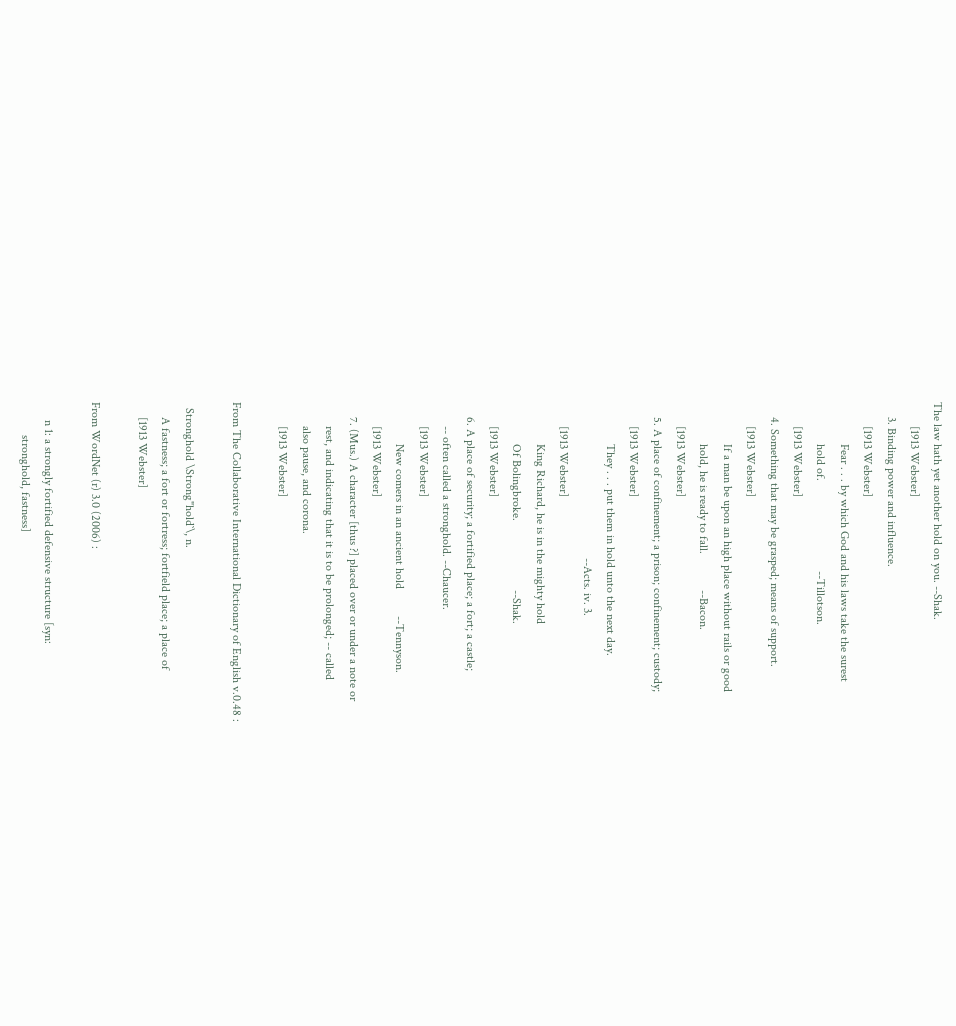The law hath yet another hold on you. --Shak.
        [1913 Webster]
     3. Binding power and influence.
        [1913 Webster]
              Fear . . . by which God and his laws take the surest
              hold of.                              --Tillotson.
        [1913 Webster]
     4. Something that may be grasped; means of support.
        [1913 Webster]
              If a man be upon an high place without rails or good
              hold, he is ready to fall.            --Bacon.
        [1913 Webster]
     5. A place of confinement; a prison; confinement; custody;
        [1913 Webster]
              They . . . put them in hold unto the next day.
                                                    --Acts. iv. 3.
        [1913 Webster]
              King Richard, he is in the mighty hold
              Of Bolingbroke.                       --Shak.
        [1913 Webster]
     6. A place of security; a fortified place; a fort; a castle;
        -- often called a stronghold. --Chaucer.
        [1913 Webster]
              New comers in an ancient hold         --Tennyson.
        [1913 Webster]
     7. (Mus.) A character [thus ?] placed over or under a note or
        rest, and indicating that it is to be prolonged; -- called
        also pause, and corona.
        [1913 Webster]

From The Collaborative International Dictionary of English v.0.48 :

  Stronghold \Strong"hold`\, n.
     A fastness; a fort or fortress; fortfield place; a place of
     [1913 Webster]

From WordNet (r) 3.0 (2006) :

      n 1: a strongly fortified defensive structure [syn:
           stronghold, fastness]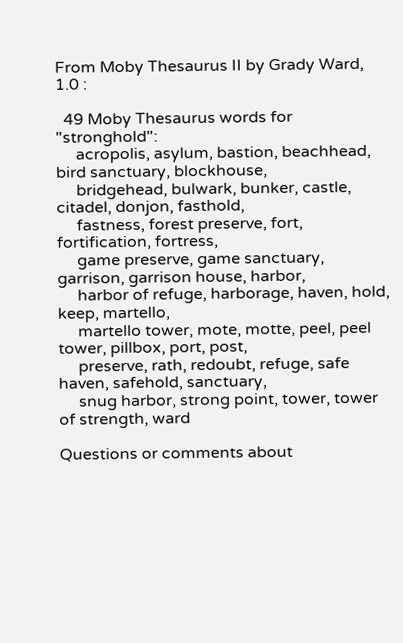From Moby Thesaurus II by Grady Ward, 1.0 :

  49 Moby Thesaurus words for "stronghold":
     acropolis, asylum, bastion, beachhead, bird sanctuary, blockhouse,
     bridgehead, bulwark, bunker, castle, citadel, donjon, fasthold,
     fastness, forest preserve, fort, fortification, fortress,
     game preserve, game sanctuary, garrison, garrison house, harbor,
     harbor of refuge, harborage, haven, hold, keep, martello,
     martello tower, mote, motte, peel, peel tower, pillbox, port, post,
     preserve, rath, redoubt, refuge, safe haven, safehold, sanctuary,
     snug harbor, strong point, tower, tower of strength, ward

Questions or comments about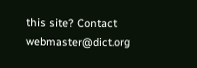this site? Contact webmaster@dict.org